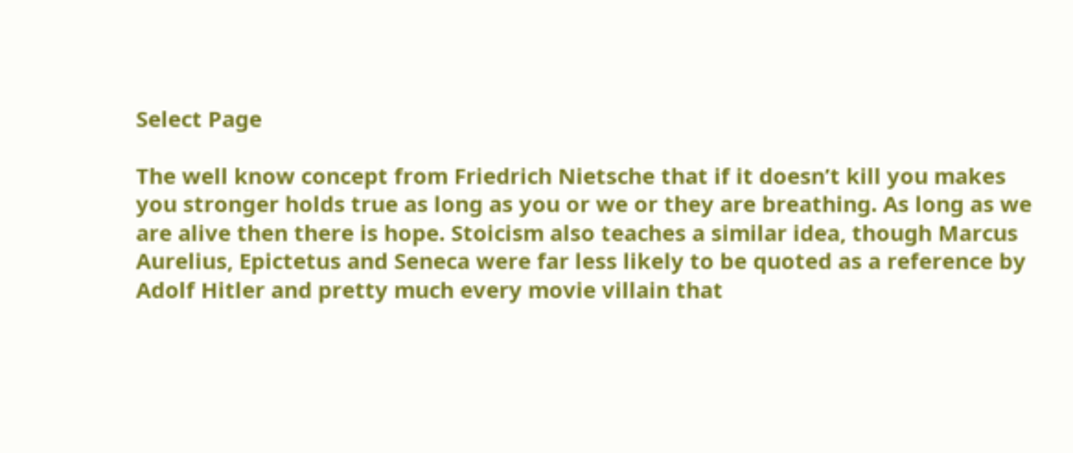Select Page

The well know concept from Friedrich Nietsche that if it doesn’t kill you makes you stronger holds true as long as you or we or they are breathing. As long as we are alive then there is hope. Stoicism also teaches a similar idea, though Marcus Aurelius, Epictetus and Seneca were far less likely to be quoted as a reference by Adolf Hitler and pretty much every movie villain that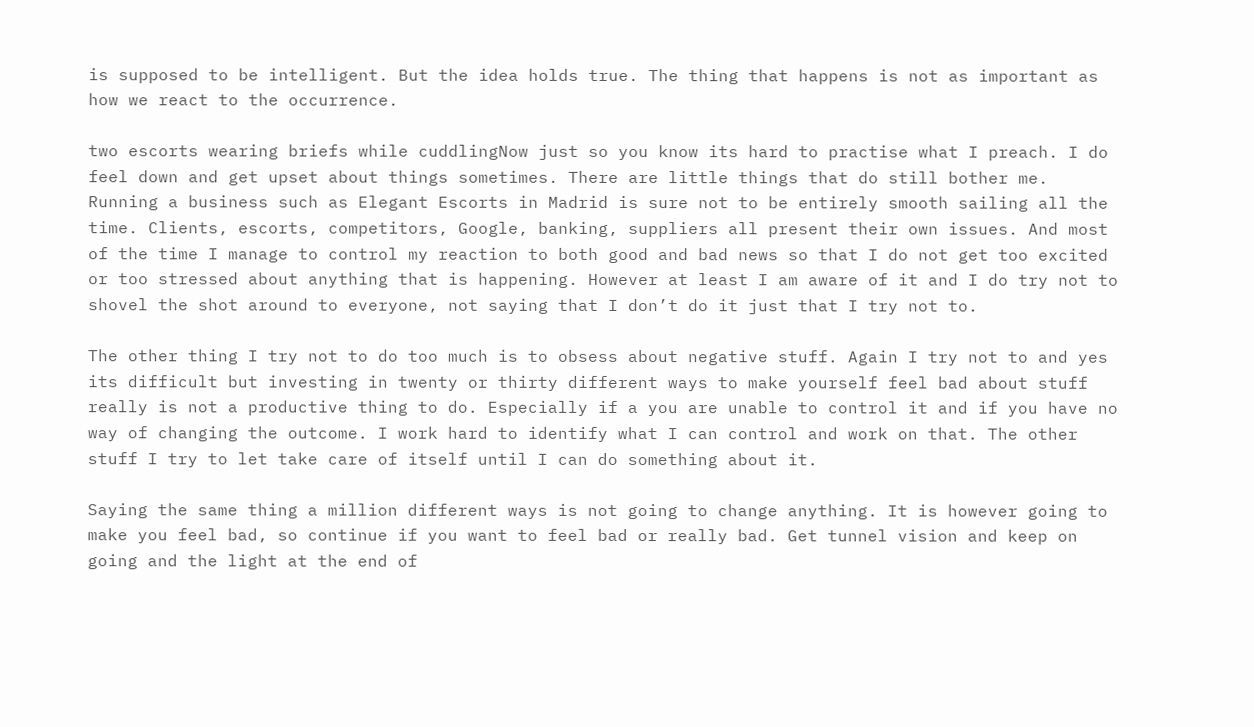is supposed to be intelligent. But the idea holds true. The thing that happens is not as important as how we react to the occurrence.

two escorts wearing briefs while cuddlingNow just so you know its hard to practise what I preach. I do feel down and get upset about things sometimes. There are little things that do still bother me. Running a business such as Elegant Escorts in Madrid is sure not to be entirely smooth sailing all the time. Clients, escorts, competitors, Google, banking, suppliers all present their own issues. And most of the time I manage to control my reaction to both good and bad news so that I do not get too excited or too stressed about anything that is happening. However at least I am aware of it and I do try not to shovel the shot around to everyone, not saying that I don’t do it just that I try not to.

The other thing I try not to do too much is to obsess about negative stuff. Again I try not to and yes its difficult but investing in twenty or thirty different ways to make yourself feel bad about stuff really is not a productive thing to do. Especially if a you are unable to control it and if you have no way of changing the outcome. I work hard to identify what I can control and work on that. The other stuff I try to let take care of itself until I can do something about it.

Saying the same thing a million different ways is not going to change anything. It is however going to make you feel bad, so continue if you want to feel bad or really bad. Get tunnel vision and keep on going and the light at the end of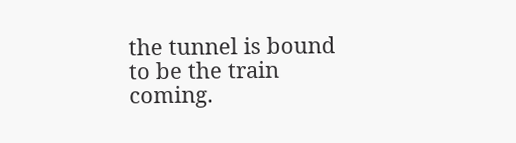the tunnel is bound to be the train coming.